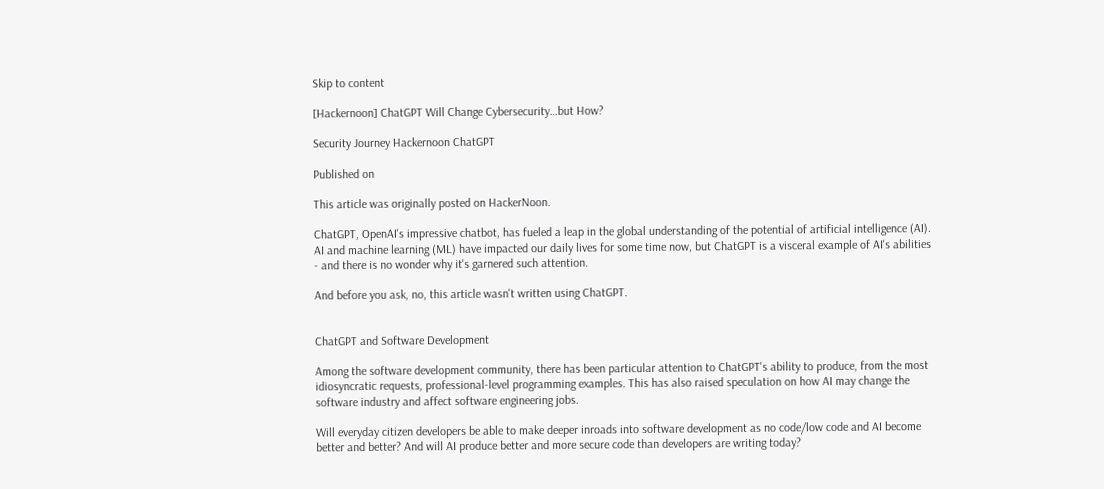Skip to content

[Hackernoon] ChatGPT Will Change Cybersecurity…but How?

Security Journey Hackernoon ChatGPT

Published on

This article was originally posted on HackerNoon.

ChatGPT, OpenAI's impressive chatbot, has fueled a leap in the global understanding of the potential of artificial intelligence (AI). AI and machine learning (ML) have impacted our daily lives for some time now, but ChatGPT is a visceral example of AI's abilities - and there is no wonder why it's garnered such attention.

And before you ask, no, this article wasn't written using ChatGPT.


ChatGPT and Software Development

Among the software development community, there has been particular attention to ChatGPT's ability to produce, from the most idiosyncratic requests, professional-level programming examples. This has also raised speculation on how AI may change the software industry and affect software engineering jobs.

Will everyday citizen developers be able to make deeper inroads into software development as no code/low code and AI become better and better? And will AI produce better and more secure code than developers are writing today?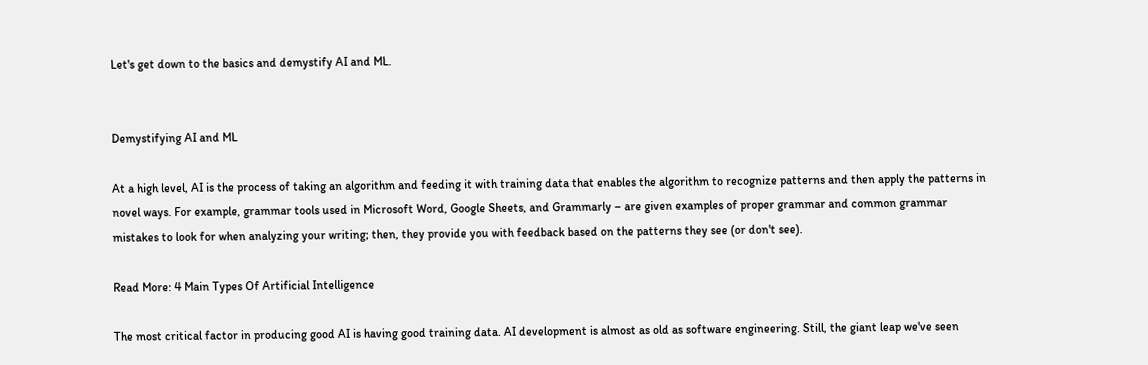Let's get down to the basics and demystify AI and ML.


Demystifying AI and ML

At a high level, AI is the process of taking an algorithm and feeding it with training data that enables the algorithm to recognize patterns and then apply the patterns in novel ways. For example, grammar tools used in Microsoft Word, Google Sheets, and Grammarly – are given examples of proper grammar and common grammar mistakes to look for when analyzing your writing; then, they provide you with feedback based on the patterns they see (or don't see).

Read More: 4 Main Types Of Artificial Intelligence

The most critical factor in producing good AI is having good training data. AI development is almost as old as software engineering. Still, the giant leap we've seen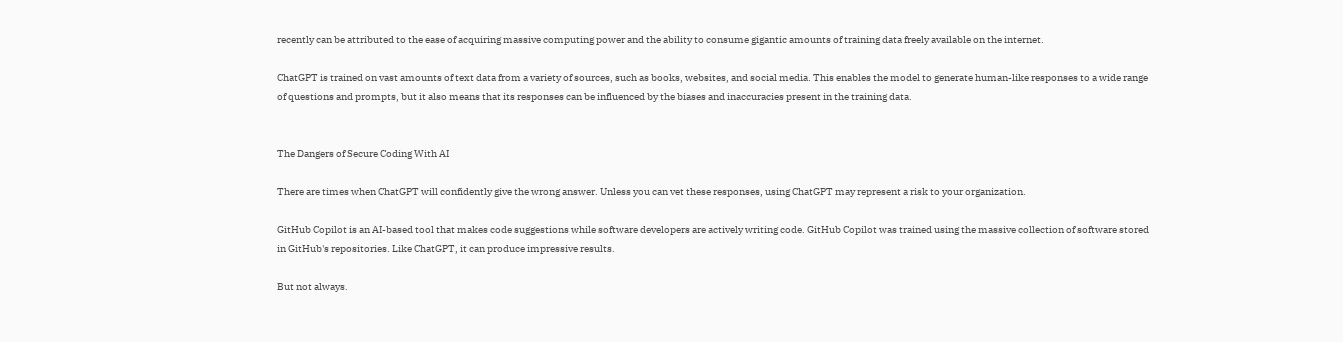recently can be attributed to the ease of acquiring massive computing power and the ability to consume gigantic amounts of training data freely available on the internet.

ChatGPT is trained on vast amounts of text data from a variety of sources, such as books, websites, and social media. This enables the model to generate human-like responses to a wide range of questions and prompts, but it also means that its responses can be influenced by the biases and inaccuracies present in the training data.


The Dangers of Secure Coding With AI

There are times when ChatGPT will confidently give the wrong answer. Unless you can vet these responses, using ChatGPT may represent a risk to your organization.

GitHub Copilot is an AI-based tool that makes code suggestions while software developers are actively writing code. GitHub Copilot was trained using the massive collection of software stored in GitHub's repositories. Like ChatGPT, it can produce impressive results.

But not always.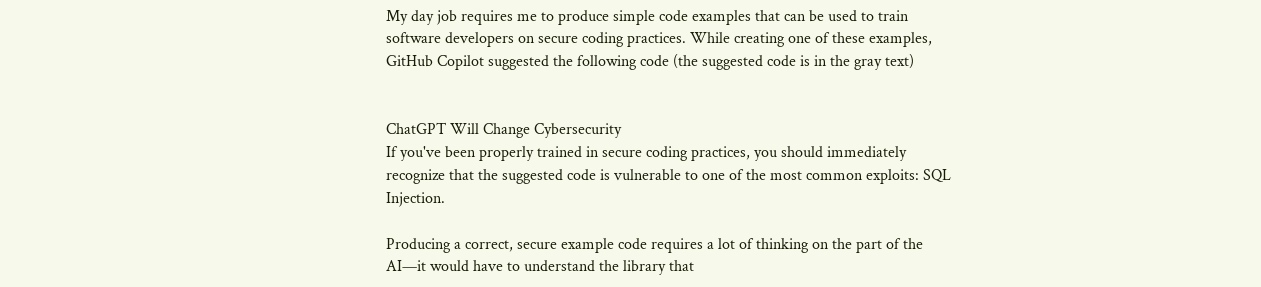My day job requires me to produce simple code examples that can be used to train software developers on secure coding practices. While creating one of these examples, GitHub Copilot suggested the following code (the suggested code is in the gray text)


ChatGPT Will Change Cybersecurity
If you've been properly trained in secure coding practices, you should immediately recognize that the suggested code is vulnerable to one of the most common exploits: SQL Injection.

Producing a correct, secure example code requires a lot of thinking on the part of the AI—it would have to understand the library that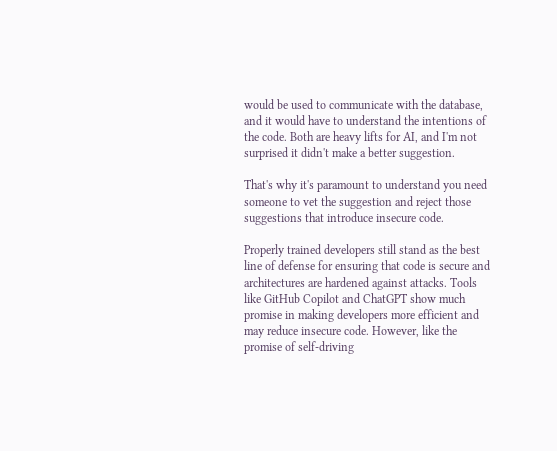would be used to communicate with the database, and it would have to understand the intentions of the code. Both are heavy lifts for AI, and I'm not surprised it didn't make a better suggestion.

That's why it's paramount to understand you need someone to vet the suggestion and reject those suggestions that introduce insecure code.

Properly trained developers still stand as the best line of defense for ensuring that code is secure and architectures are hardened against attacks. Tools like GitHub Copilot and ChatGPT show much promise in making developers more efficient and may reduce insecure code. However, like the promise of self-driving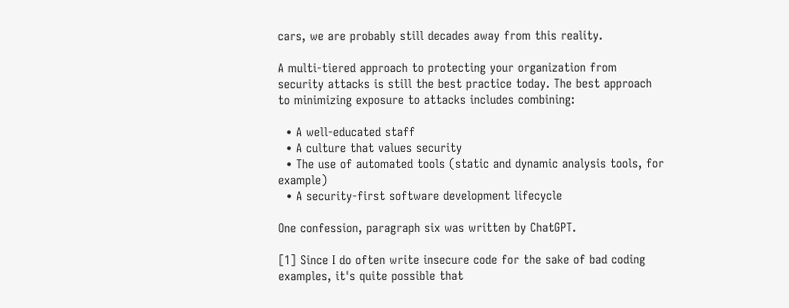cars, we are probably still decades away from this reality.

A multi-tiered approach to protecting your organization from security attacks is still the best practice today. The best approach to minimizing exposure to attacks includes combining:

  • A well-educated staff
  • A culture that values security
  • The use of automated tools (static and dynamic analysis tools, for example)
  • A security-first software development lifecycle

One confession, paragraph six was written by ChatGPT.

[1] Since I do often write insecure code for the sake of bad coding examples, it's quite possible that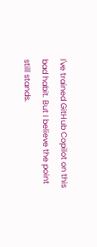I've trained GitHub Copilot on this bad habit. But I believe the point still stands.